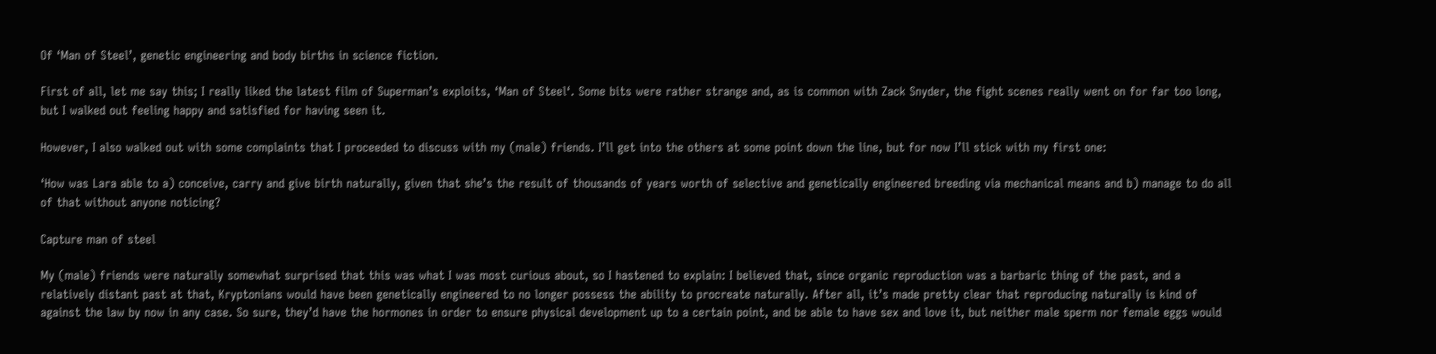Of ‘Man of Steel’, genetic engineering and body births in science fiction.

First of all, let me say this; I really liked the latest film of Superman’s exploits, ‘Man of Steel‘. Some bits were rather strange and, as is common with Zack Snyder, the fight scenes really went on for far too long, but I walked out feeling happy and satisfied for having seen it.

However, I also walked out with some complaints that I proceeded to discuss with my (male) friends. I’ll get into the others at some point down the line, but for now I’ll stick with my first one:

‘How was Lara able to a) conceive, carry and give birth naturally, given that she’s the result of thousands of years worth of selective and genetically engineered breeding via mechanical means and b) manage to do all of that without anyone noticing?

Capture man of steel

My (male) friends were naturally somewhat surprised that this was what I was most curious about, so I hastened to explain: I believed that, since organic reproduction was a barbaric thing of the past, and a relatively distant past at that, Kryptonians would have been genetically engineered to no longer possess the ability to procreate naturally. After all, it’s made pretty clear that reproducing naturally is kind of against the law by now in any case. So sure, they’d have the hormones in order to ensure physical development up to a certain point, and be able to have sex and love it, but neither male sperm nor female eggs would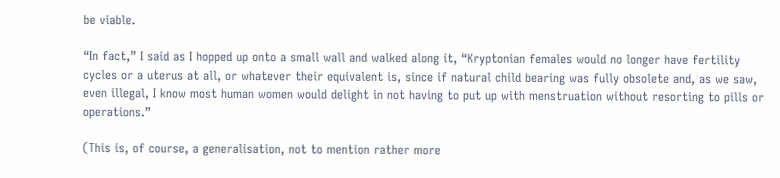be viable.

“In fact,” I said as I hopped up onto a small wall and walked along it, “Kryptonian females would no longer have fertility cycles or a uterus at all, or whatever their equivalent is, since if natural child bearing was fully obsolete and, as we saw, even illegal, I know most human women would delight in not having to put up with menstruation without resorting to pills or operations.”

(This is, of course, a generalisation, not to mention rather more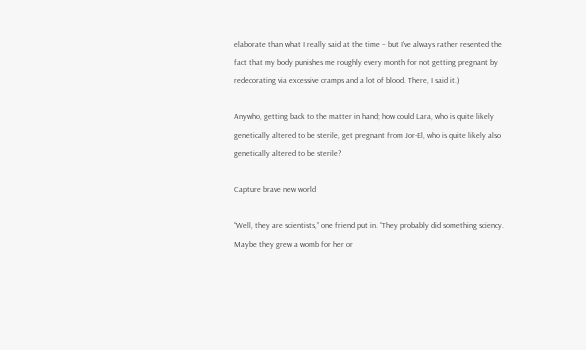elaborate than what I really said at the time – but I’ve always rather resented the fact that my body punishes me roughly every month for not getting pregnant by redecorating via excessive cramps and a lot of blood. There, I said it.)

Anywho, getting back to the matter in hand; how could Lara, who is quite likely genetically altered to be sterile, get pregnant from Jor-El, who is quite likely also genetically altered to be sterile?

Capture brave new world

“Well, they are scientists,” one friend put in. “They probably did something sciency. Maybe they grew a womb for her or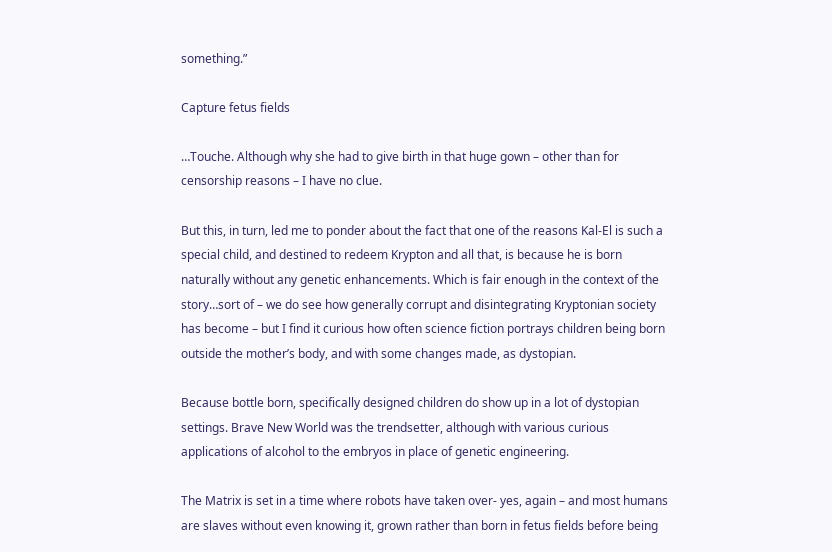something.”

Capture fetus fields

…Touche. Although why she had to give birth in that huge gown – other than for censorship reasons – I have no clue.

But this, in turn, led me to ponder about the fact that one of the reasons Kal-El is such a special child, and destined to redeem Krypton and all that, is because he is born naturally without any genetic enhancements. Which is fair enough in the context of the story…sort of – we do see how generally corrupt and disintegrating Kryptonian society has become – but I find it curious how often science fiction portrays children being born outside the mother’s body, and with some changes made, as dystopian.

Because bottle born, specifically designed children do show up in a lot of dystopian settings. Brave New World was the trendsetter, although with various curious applications of alcohol to the embryos in place of genetic engineering.

The Matrix is set in a time where robots have taken over- yes, again – and most humans are slaves without even knowing it, grown rather than born in fetus fields before being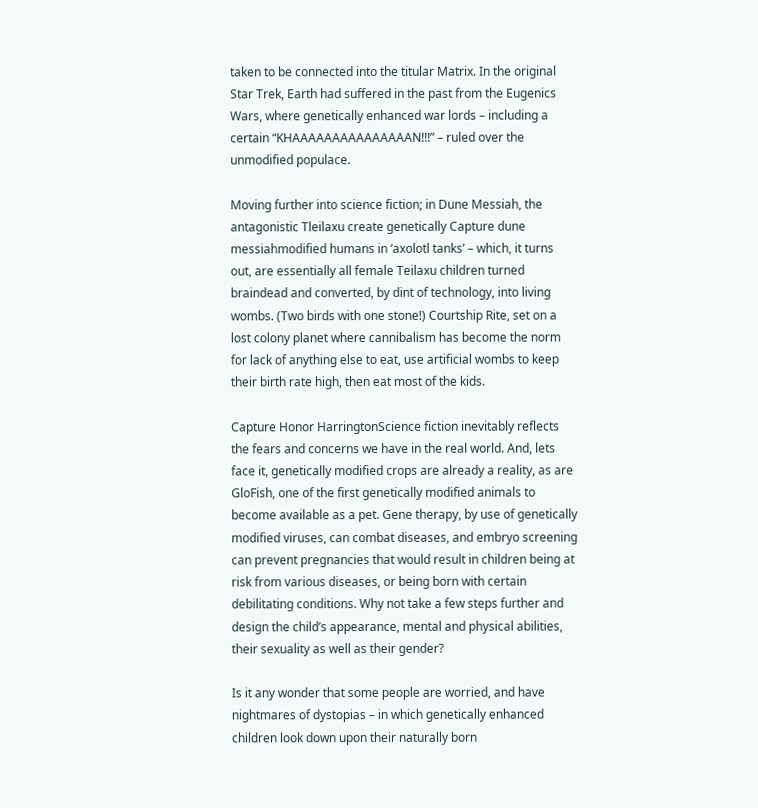taken to be connected into the titular Matrix. In the original Star Trek, Earth had suffered in the past from the Eugenics Wars, where genetically enhanced war lords – including a certain “KHAAAAAAAAAAAAAAAN!!!” – ruled over the unmodified populace.

Moving further into science fiction; in Dune Messiah, the antagonistic Tleilaxu create genetically Capture dune messiahmodified humans in ‘axolotl tanks’ – which, it turns out, are essentially all female Teilaxu children turned braindead and converted, by dint of technology, into living wombs. (Two birds with one stone!) Courtship Rite, set on a lost colony planet where cannibalism has become the norm for lack of anything else to eat, use artificial wombs to keep their birth rate high, then eat most of the kids.

Capture Honor HarringtonScience fiction inevitably reflects the fears and concerns we have in the real world. And, lets face it, genetically modified crops are already a reality, as are GloFish, one of the first genetically modified animals to become available as a pet. Gene therapy, by use of genetically modified viruses, can combat diseases, and embryo screening can prevent pregnancies that would result in children being at risk from various diseases, or being born with certain debilitating conditions. Why not take a few steps further and design the child’s appearance, mental and physical abilities, their sexuality as well as their gender?

Is it any wonder that some people are worried, and have nightmares of dystopias – in which genetically enhanced children look down upon their naturally born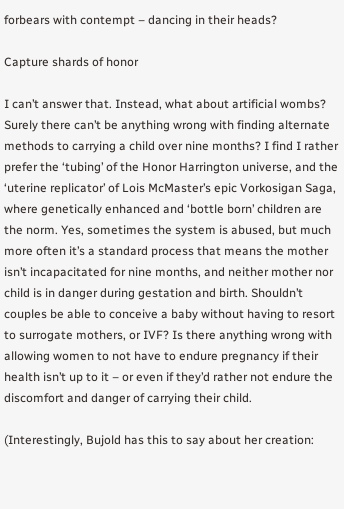forbears with contempt – dancing in their heads?

Capture shards of honor

I can’t answer that. Instead, what about artificial wombs? Surely there can’t be anything wrong with finding alternate methods to carrying a child over nine months? I find I rather prefer the ‘tubing’ of the Honor Harrington universe, and the ‘uterine replicator’ of Lois McMaster’s epic Vorkosigan Saga, where genetically enhanced and ‘bottle born’ children are the norm. Yes, sometimes the system is abused, but much more often it’s a standard process that means the mother isn’t incapacitated for nine months, and neither mother nor child is in danger during gestation and birth. Shouldn’t couples be able to conceive a baby without having to resort to surrogate mothers, or IVF? Is there anything wrong with allowing women to not have to endure pregnancy if their health isn’t up to it – or even if they’d rather not endure the discomfort and danger of carrying their child.

(Interestingly, Bujold has this to say about her creation: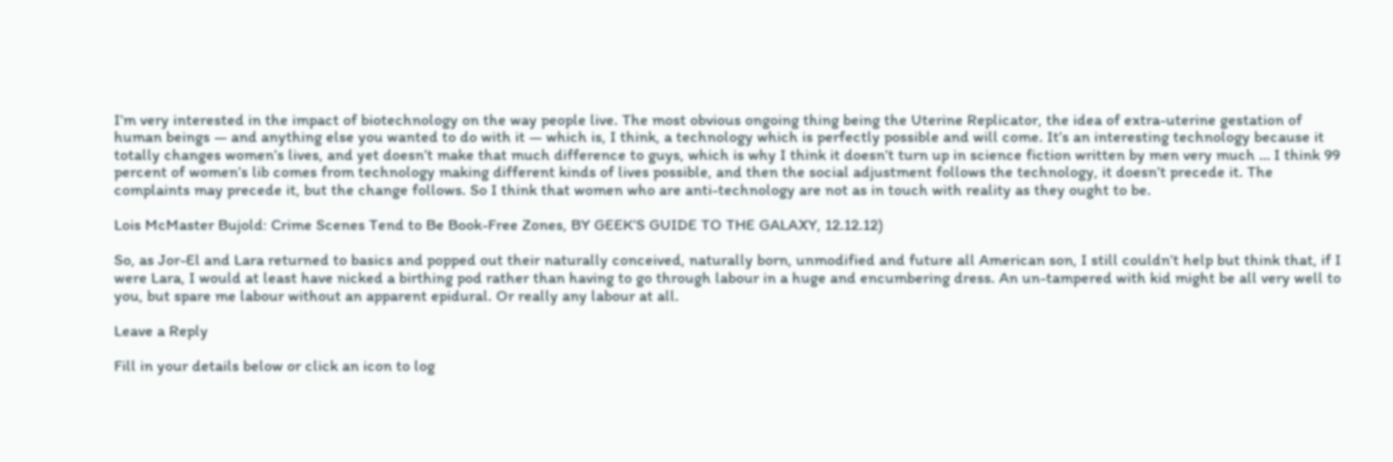I’m very interested in the impact of biotechnology on the way people live. The most obvious ongoing thing being the Uterine Replicator, the idea of extra-uterine gestation of human beings — and anything else you wanted to do with it — which is, I think, a technology which is perfectly possible and will come. It’s an interesting technology because it totally changes women’s lives, and yet doesn’t make that much difference to guys, which is why I think it doesn’t turn up in science fiction written by men very much … I think 99 percent of women’s lib comes from technology making different kinds of lives possible, and then the social adjustment follows the technology, it doesn’t precede it. The complaints may precede it, but the change follows. So I think that women who are anti-technology are not as in touch with reality as they ought to be.

Lois McMaster Bujold: Crime Scenes Tend to Be Book-Free Zones, BY GEEK’S GUIDE TO THE GALAXY, 12.12.12)

So, as Jor-El and Lara returned to basics and popped out their naturally conceived, naturally born, unmodified and future all American son, I still couldn’t help but think that, if I were Lara, I would at least have nicked a birthing pod rather than having to go through labour in a huge and encumbering dress. An un-tampered with kid might be all very well to you, but spare me labour without an apparent epidural. Or really any labour at all.

Leave a Reply

Fill in your details below or click an icon to log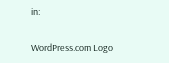in:

WordPress.com Logo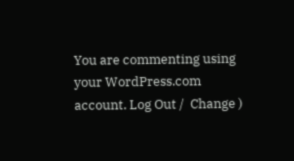You are commenting using your WordPress.com account. Log Out /  Change )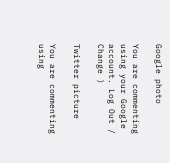Google photo

You are commenting using your Google account. Log Out /  Change )

Twitter picture

You are commenting using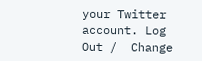your Twitter account. Log Out /  Change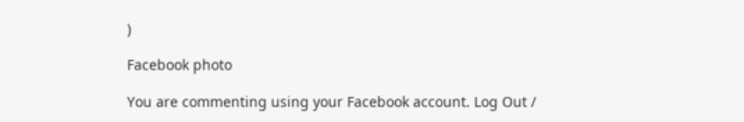)

Facebook photo

You are commenting using your Facebook account. Log Out /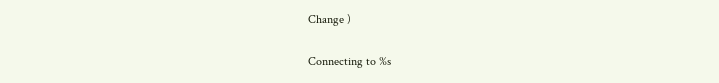Change )

Connecting to %s